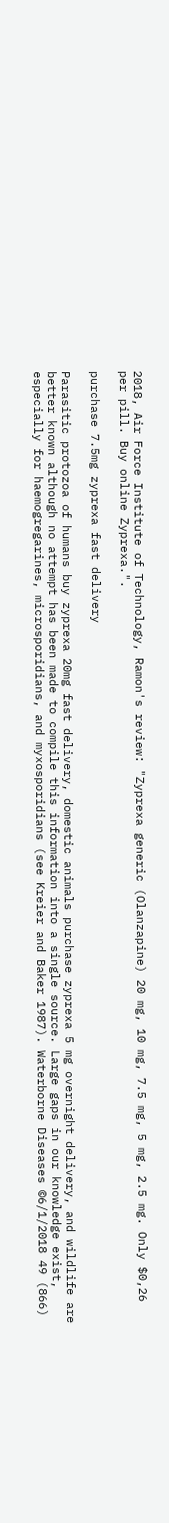2018, Air Force Institute of Technology, Ramon's review: "Zyprexa generic (Olanzapine) 20 mg, 10 mg, 7.5 mg, 5 mg, 2.5 mg. Only $0,26 per pill. Buy online Zyprexa.".

purchase 7.5mg zyprexa fast delivery

Parasitic protozoa of humans buy zyprexa 20mg fast delivery, domestic animals purchase zyprexa 5 mg overnight delivery, and wildlife are better known although no attempt has been made to compile this information into a single source. Large gaps in our knowledge exist, especially for haemogregarines, microsporidians, and myxosporidians (see Kreier and Baker 1987). Waterborne Diseases ©6/1/2018 49 (866)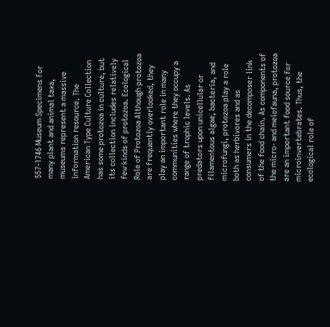557-1746 Museum Specimens For many plant and animal taxa, museums represent a massive information resource. The American Type Culture Collection has some protozoa in culture, but its collection includes relatively few kinds of protozoa. Ecological Role of Protozoa Although protozoa are frequently overlooked, they play an important role in many communities where they occupy a range of trophic levels. As predators upon unicellular or filamentous algae, bacteria, and microfungi, protozoa play a role both as herbivores and as consumers in the decomposer link of the food chain. As components of the micro- and meiofauna, protozoa are an important food source for microinvertebrates. Thus, the ecological role of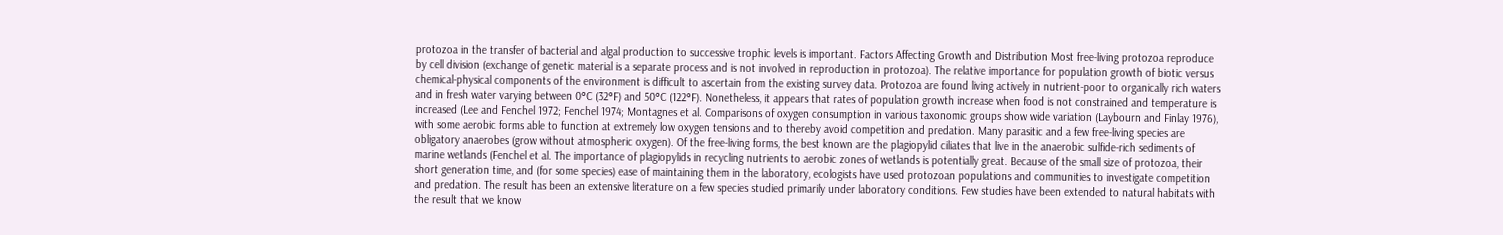protozoa in the transfer of bacterial and algal production to successive trophic levels is important. Factors Affecting Growth and Distribution Most free-living protozoa reproduce by cell division (exchange of genetic material is a separate process and is not involved in reproduction in protozoa). The relative importance for population growth of biotic versus chemical-physical components of the environment is difficult to ascertain from the existing survey data. Protozoa are found living actively in nutrient-poor to organically rich waters and in fresh water varying between 0°C (32°F) and 50°C (122°F). Nonetheless, it appears that rates of population growth increase when food is not constrained and temperature is increased (Lee and Fenchel 1972; Fenchel 1974; Montagnes et al. Comparisons of oxygen consumption in various taxonomic groups show wide variation (Laybourn and Finlay 1976), with some aerobic forms able to function at extremely low oxygen tensions and to thereby avoid competition and predation. Many parasitic and a few free-living species are obligatory anaerobes (grow without atmospheric oxygen). Of the free-living forms, the best known are the plagiopylid ciliates that live in the anaerobic sulfide-rich sediments of marine wetlands (Fenchel et al. The importance of plagiopylids in recycling nutrients to aerobic zones of wetlands is potentially great. Because of the small size of protozoa, their short generation time, and (for some species) ease of maintaining them in the laboratory, ecologists have used protozoan populations and communities to investigate competition and predation. The result has been an extensive literature on a few species studied primarily under laboratory conditions. Few studies have been extended to natural habitats with the result that we know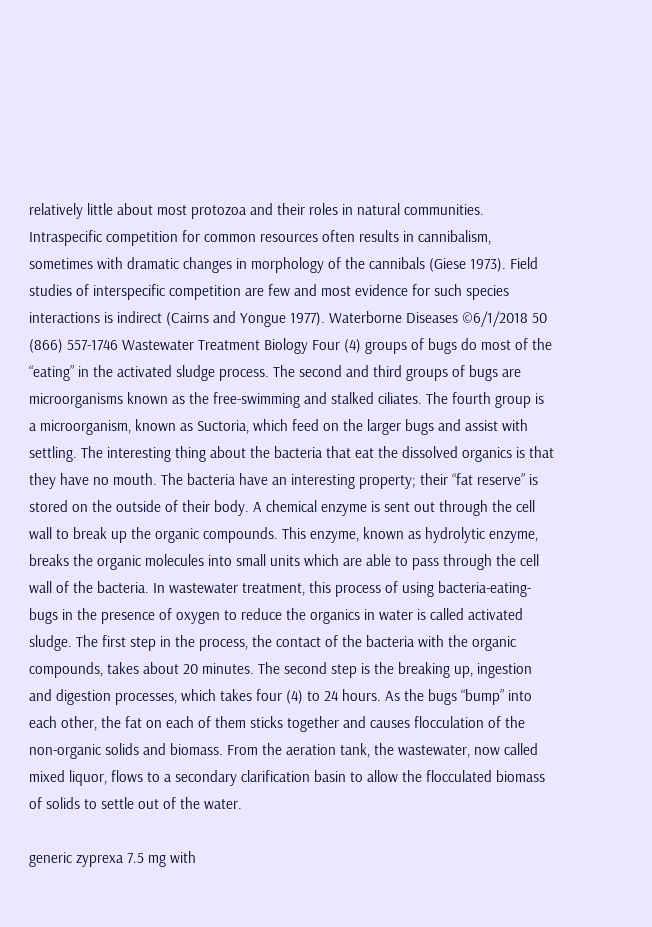relatively little about most protozoa and their roles in natural communities. Intraspecific competition for common resources often results in cannibalism, sometimes with dramatic changes in morphology of the cannibals (Giese 1973). Field studies of interspecific competition are few and most evidence for such species interactions is indirect (Cairns and Yongue 1977). Waterborne Diseases ©6/1/2018 50 (866) 557-1746 Wastewater Treatment Biology Four (4) groups of bugs do most of the “eating” in the activated sludge process. The second and third groups of bugs are microorganisms known as the free-swimming and stalked ciliates. The fourth group is a microorganism, known as Suctoria, which feed on the larger bugs and assist with settling. The interesting thing about the bacteria that eat the dissolved organics is that they have no mouth. The bacteria have an interesting property; their “fat reserve” is stored on the outside of their body. A chemical enzyme is sent out through the cell wall to break up the organic compounds. This enzyme, known as hydrolytic enzyme, breaks the organic molecules into small units which are able to pass through the cell wall of the bacteria. In wastewater treatment, this process of using bacteria-eating-bugs in the presence of oxygen to reduce the organics in water is called activated sludge. The first step in the process, the contact of the bacteria with the organic compounds, takes about 20 minutes. The second step is the breaking up, ingestion and digestion processes, which takes four (4) to 24 hours. As the bugs “bump” into each other, the fat on each of them sticks together and causes flocculation of the non-organic solids and biomass. From the aeration tank, the wastewater, now called mixed liquor, flows to a secondary clarification basin to allow the flocculated biomass of solids to settle out of the water.

generic zyprexa 7.5 mg with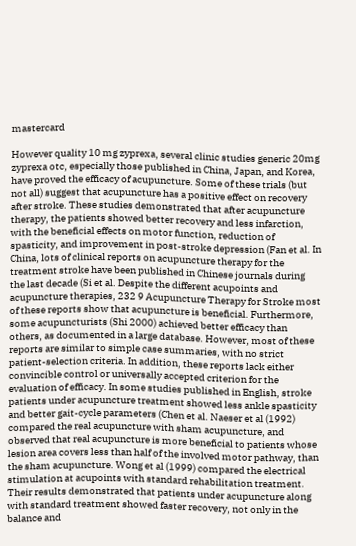mastercard

However quality 10 mg zyprexa, several clinic studies generic 20mg zyprexa otc, especially those published in China, Japan, and Korea, have proved the efficacy of acupuncture. Some of these trials (but not all) suggest that acupuncture has a positive effect on recovery after stroke. These studies demonstrated that after acupuncture therapy, the patients showed better recovery and less infarction, with the beneficial effects on motor function, reduction of spasticity, and improvement in post-stroke depression (Fan et al. In China, lots of clinical reports on acupuncture therapy for the treatment stroke have been published in Chinese journals during the last decade (Si et al. Despite the different acupoints and acupuncture therapies, 232 9 Acupuncture Therapy for Stroke most of these reports show that acupuncture is beneficial. Furthermore, some acupuncturists (Shi 2000) achieved better efficacy than others, as documented in a large database. However, most of these reports are similar to simple case summaries, with no strict patient-selection criteria. In addition, these reports lack either convincible control or universally accepted criterion for the evaluation of efficacy. In some studies published in English, stroke patients under acupuncture treatment showed less ankle spasticity and better gait-cycle parameters (Chen et al. Naeser et al (1992) compared the real acupuncture with sham acupuncture, and observed that real acupuncture is more beneficial to patients whose lesion area covers less than half of the involved motor pathway, than the sham acupuncture. Wong et al (1999) compared the electrical stimulation at acupoints with standard rehabilitation treatment. Their results demonstrated that patients under acupuncture along with standard treatment showed faster recovery, not only in the balance and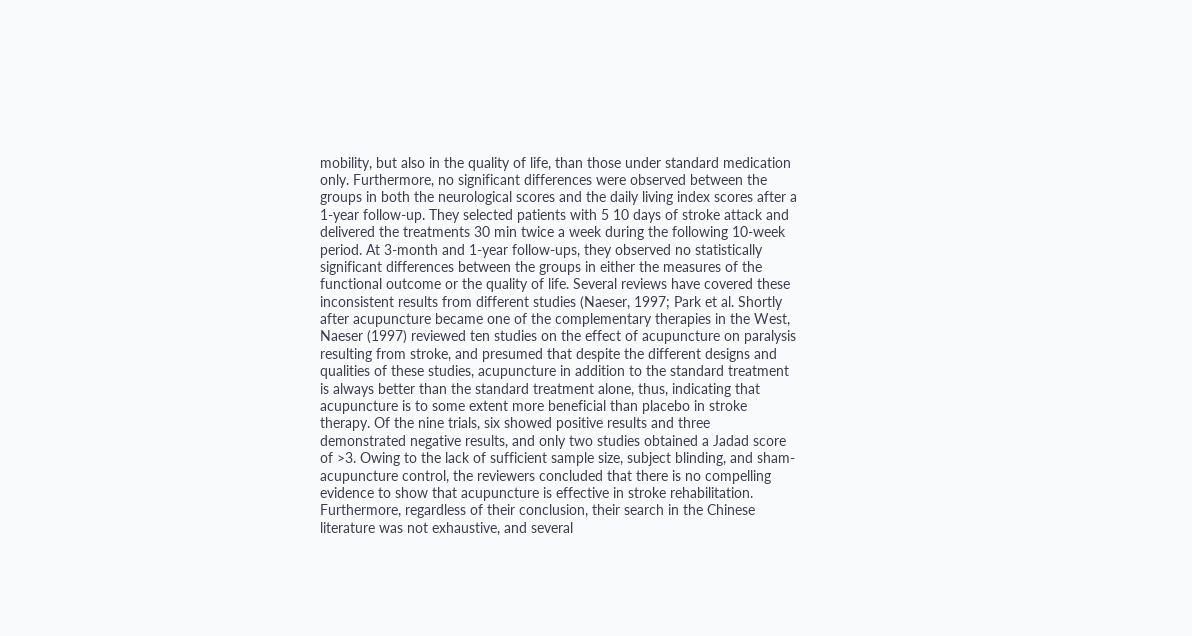mobility, but also in the quality of life, than those under standard medication only. Furthermore, no significant differences were observed between the groups in both the neurological scores and the daily living index scores after a 1-year follow-up. They selected patients with 5 10 days of stroke attack and delivered the treatments 30 min twice a week during the following 10-week period. At 3-month and 1-year follow-ups, they observed no statistically significant differences between the groups in either the measures of the functional outcome or the quality of life. Several reviews have covered these inconsistent results from different studies (Naeser, 1997; Park et al. Shortly after acupuncture became one of the complementary therapies in the West, Naeser (1997) reviewed ten studies on the effect of acupuncture on paralysis resulting from stroke, and presumed that despite the different designs and qualities of these studies, acupuncture in addition to the standard treatment is always better than the standard treatment alone, thus, indicating that acupuncture is to some extent more beneficial than placebo in stroke therapy. Of the nine trials, six showed positive results and three demonstrated negative results, and only two studies obtained a Jadad score of >3. Owing to the lack of sufficient sample size, subject blinding, and sham-acupuncture control, the reviewers concluded that there is no compelling evidence to show that acupuncture is effective in stroke rehabilitation. Furthermore, regardless of their conclusion, their search in the Chinese literature was not exhaustive, and several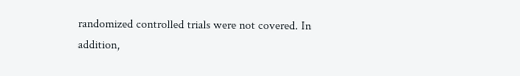randomized controlled trials were not covered. In addition,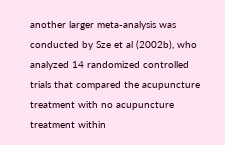another larger meta-analysis was conducted by Sze et al (2002b), who analyzed 14 randomized controlled trials that compared the acupuncture treatment with no acupuncture treatment within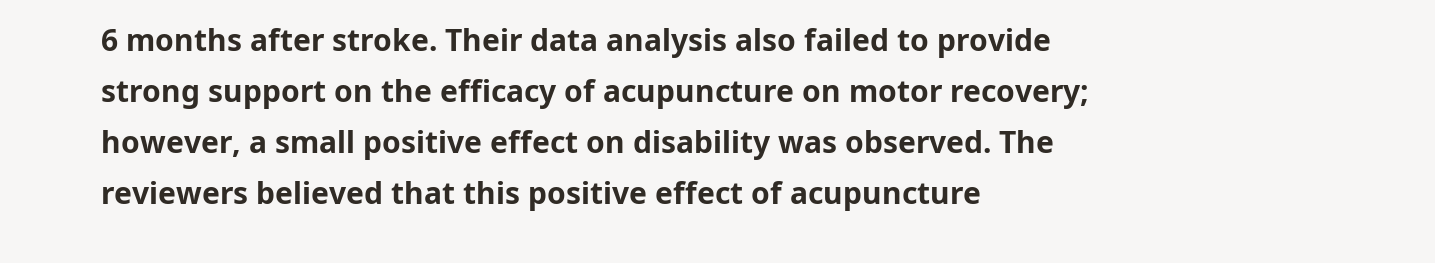6 months after stroke. Their data analysis also failed to provide strong support on the efficacy of acupuncture on motor recovery; however, a small positive effect on disability was observed. The reviewers believed that this positive effect of acupuncture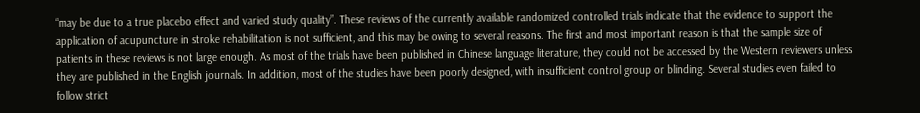“may be due to a true placebo effect and varied study quality”. These reviews of the currently available randomized controlled trials indicate that the evidence to support the application of acupuncture in stroke rehabilitation is not sufficient, and this may be owing to several reasons. The first and most important reason is that the sample size of patients in these reviews is not large enough. As most of the trials have been published in Chinese language literature, they could not be accessed by the Western reviewers unless they are published in the English journals. In addition, most of the studies have been poorly designed, with insufficient control group or blinding. Several studies even failed to follow strict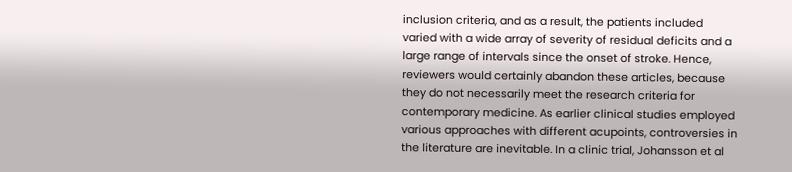inclusion criteria, and as a result, the patients included varied with a wide array of severity of residual deficits and a large range of intervals since the onset of stroke. Hence, reviewers would certainly abandon these articles, because they do not necessarily meet the research criteria for contemporary medicine. As earlier clinical studies employed various approaches with different acupoints, controversies in the literature are inevitable. In a clinic trial, Johansson et al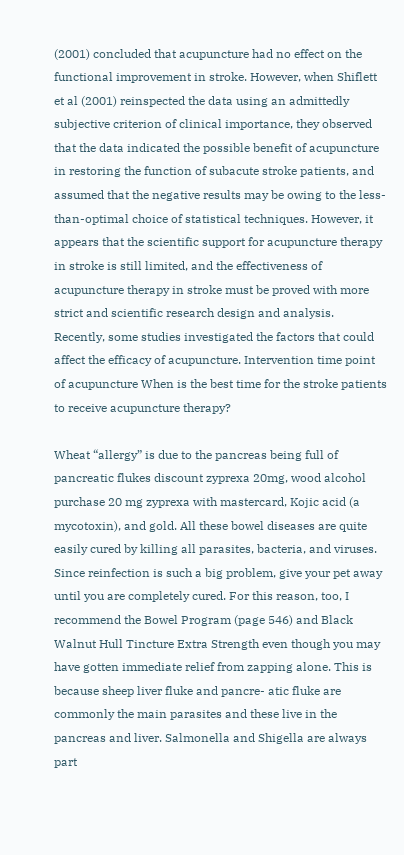(2001) concluded that acupuncture had no effect on the functional improvement in stroke. However, when Shiflett et al (2001) reinspected the data using an admittedly subjective criterion of clinical importance, they observed that the data indicated the possible benefit of acupuncture in restoring the function of subacute stroke patients, and assumed that the negative results may be owing to the less-than-optimal choice of statistical techniques. However, it appears that the scientific support for acupuncture therapy in stroke is still limited, and the effectiveness of acupuncture therapy in stroke must be proved with more strict and scientific research design and analysis. Recently, some studies investigated the factors that could affect the efficacy of acupuncture. Intervention time point of acupuncture When is the best time for the stroke patients to receive acupuncture therapy?

Wheat “allergy” is due to the pancreas being full of pancreatic flukes discount zyprexa 20mg, wood alcohol purchase 20 mg zyprexa with mastercard, Kojic acid (a mycotoxin), and gold. All these bowel diseases are quite easily cured by killing all parasites, bacteria, and viruses. Since reinfection is such a big problem, give your pet away until you are completely cured. For this reason, too, I recommend the Bowel Program (page 546) and Black Walnut Hull Tincture Extra Strength even though you may have gotten immediate relief from zapping alone. This is because sheep liver fluke and pancre- atic fluke are commonly the main parasites and these live in the pancreas and liver. Salmonella and Shigella are always part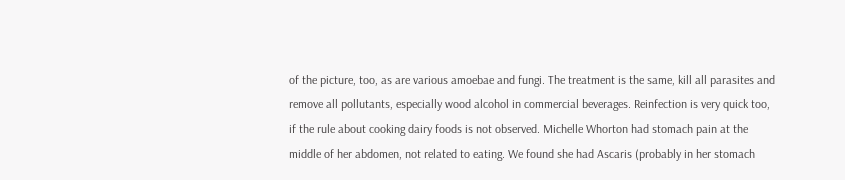of the picture, too, as are various amoebae and fungi. The treatment is the same, kill all parasites and remove all pollutants, especially wood alcohol in commercial beverages. Reinfection is very quick too, if the rule about cooking dairy foods is not observed. Michelle Whorton had stomach pain at the middle of her abdomen, not related to eating. We found she had Ascaris (probably in her stomach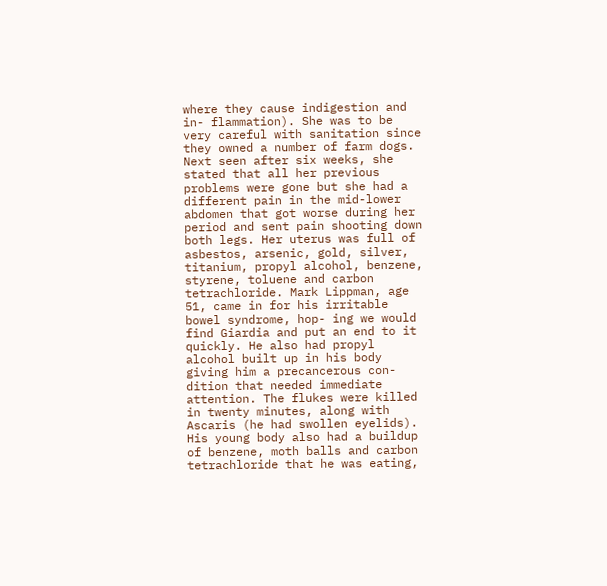where they cause indigestion and in- flammation). She was to be very careful with sanitation since they owned a number of farm dogs. Next seen after six weeks, she stated that all her previous problems were gone but she had a different pain in the mid-lower abdomen that got worse during her period and sent pain shooting down both legs. Her uterus was full of asbestos, arsenic, gold, silver, titanium, propyl alcohol, benzene, styrene, toluene and carbon tetrachloride. Mark Lippman, age 51, came in for his irritable bowel syndrome, hop- ing we would find Giardia and put an end to it quickly. He also had propyl alcohol built up in his body giving him a precancerous con- dition that needed immediate attention. The flukes were killed in twenty minutes, along with Ascaris (he had swollen eyelids). His young body also had a buildup of benzene, moth balls and carbon tetrachloride that he was eating,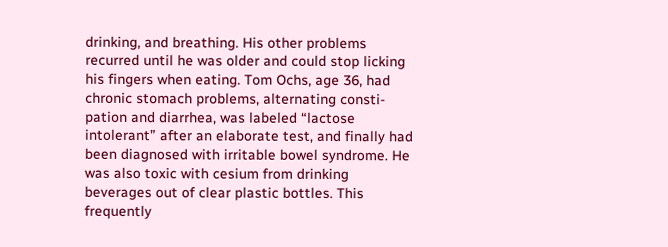drinking, and breathing. His other problems recurred until he was older and could stop licking his fingers when eating. Tom Ochs, age 36, had chronic stomach problems, alternating consti- pation and diarrhea, was labeled “lactose intolerant” after an elaborate test, and finally had been diagnosed with irritable bowel syndrome. He was also toxic with cesium from drinking beverages out of clear plastic bottles. This frequently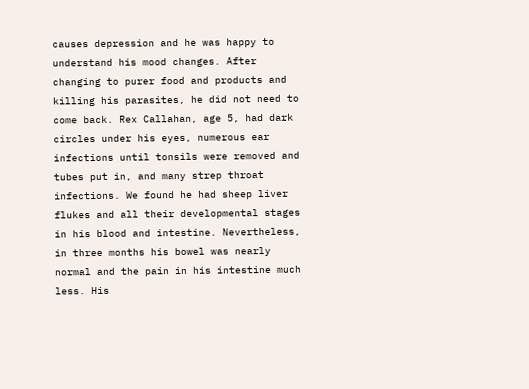causes depression and he was happy to understand his mood changes. After changing to purer food and products and killing his parasites, he did not need to come back. Rex Callahan, age 5, had dark circles under his eyes, numerous ear infections until tonsils were removed and tubes put in, and many strep throat infections. We found he had sheep liver flukes and all their developmental stages in his blood and intestine. Nevertheless, in three months his bowel was nearly normal and the pain in his intestine much less. His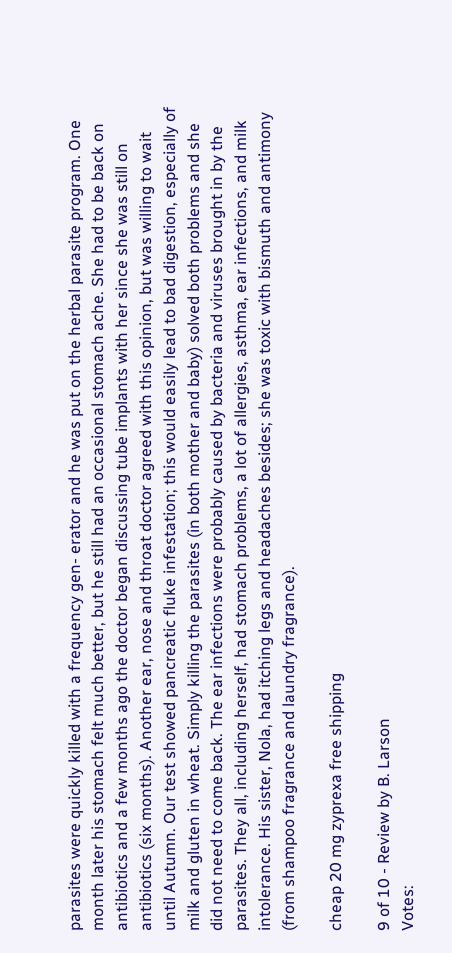parasites were quickly killed with a frequency gen- erator and he was put on the herbal parasite program. One month later his stomach felt much better, but he still had an occasional stomach ache. She had to be back on antibiotics and a few months ago the doctor began discussing tube implants with her since she was still on antibiotics (six months). Another ear, nose and throat doctor agreed with this opinion, but was willing to wait until Autumn. Our test showed pancreatic fluke infestation; this would easily lead to bad digestion, especially of milk and gluten in wheat. Simply killing the parasites (in both mother and baby) solved both problems and she did not need to come back. The ear infections were probably caused by bacteria and viruses brought in by the parasites. They all, including herself, had stomach problems, a lot of allergies, asthma, ear infections, and milk intolerance. His sister, Nola, had itching legs and headaches besides; she was toxic with bismuth and antimony (from shampoo fragrance and laundry fragrance).

cheap 20 mg zyprexa free shipping

9 of 10 - Review by B. Larson
Votes: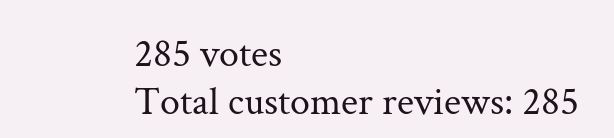285 votes
Total customer reviews: 285